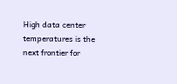High data center temperatures is the next frontier for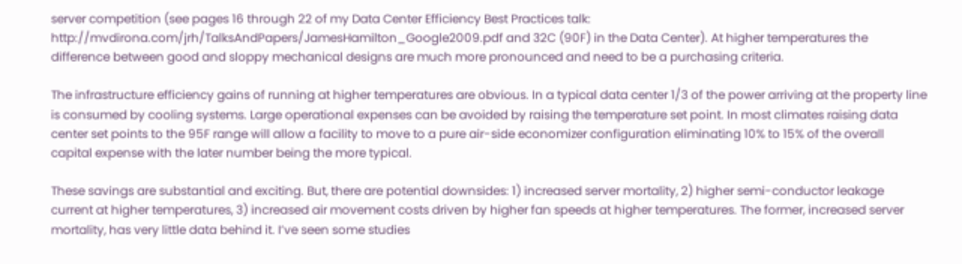server competition (see pages 16 through 22 of my Data Center Efficiency Best Practices talk: http://mvdirona.com/jrh/TalksAndPapers/JamesHamilton_Google2009.pdf and 32C (90F) in the Data Center). At higher temperatures the difference between good and sloppy mechanical designs are much more pronounced and need to be a purchasing criteria.

The infrastructure efficiency gains of running at higher temperatures are obvious. In a typical data center 1/3 of the power arriving at the property line is consumed by cooling systems. Large operational expenses can be avoided by raising the temperature set point. In most climates raising data center set points to the 95F range will allow a facility to move to a pure air-side economizer configuration eliminating 10% to 15% of the overall capital expense with the later number being the more typical.

These savings are substantial and exciting. But, there are potential downsides: 1) increased server mortality, 2) higher semi-conductor leakage current at higher temperatures, 3) increased air movement costs driven by higher fan speeds at higher temperatures. The former, increased server mortality, has very little data behind it. I’ve seen some studies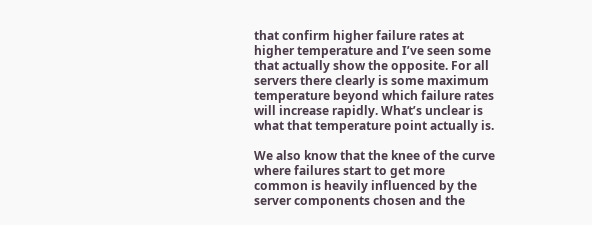that confirm higher failure rates at higher temperature and I’ve seen some that actually show the opposite. For all servers there clearly is some maximum temperature beyond which failure rates will increase rapidly. What’s unclear is what that temperature point actually is.

We also know that the knee of the curve where failures start to get more common is heavily influenced by the server components chosen and the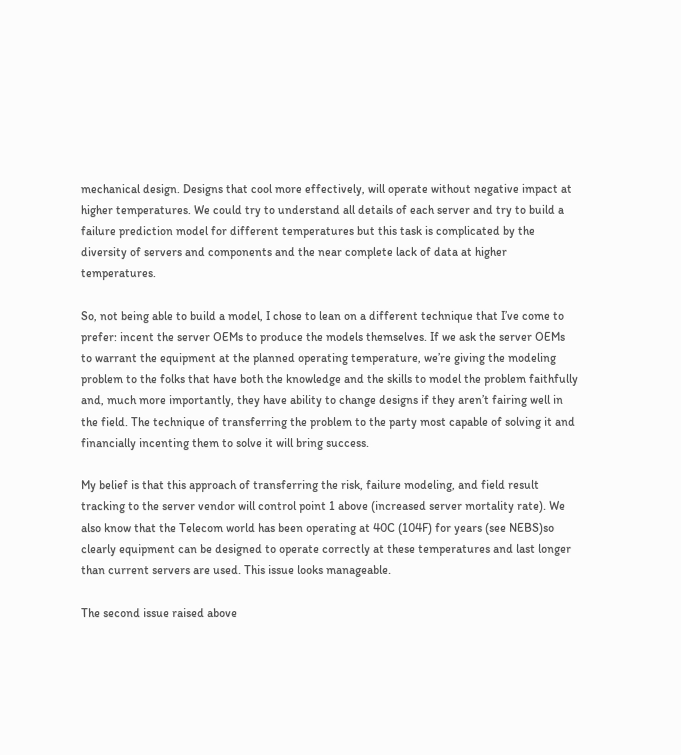mechanical design. Designs that cool more effectively, will operate without negative impact at higher temperatures. We could try to understand all details of each server and try to build a failure prediction model for different temperatures but this task is complicated by the diversity of servers and components and the near complete lack of data at higher temperatures.

So, not being able to build a model, I chose to lean on a different technique that I’ve come to prefer: incent the server OEMs to produce the models themselves. If we ask the server OEMs to warrant the equipment at the planned operating temperature, we’re giving the modeling problem to the folks that have both the knowledge and the skills to model the problem faithfully and, much more importantly, they have ability to change designs if they aren’t fairing well in the field. The technique of transferring the problem to the party most capable of solving it and financially incenting them to solve it will bring success.

My belief is that this approach of transferring the risk, failure modeling, and field result tracking to the server vendor will control point 1 above (increased server mortality rate). We also know that the Telecom world has been operating at 40C (104F) for years (see NEBS)so clearly equipment can be designed to operate correctly at these temperatures and last longer than current servers are used. This issue looks manageable.

The second issue raised above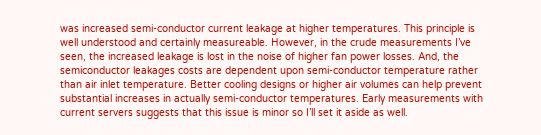was increased semi-conductor current leakage at higher temperatures. This principle is well understood and certainly measureable. However, in the crude measurements I’ve seen, the increased leakage is lost in the noise of higher fan power losses. And, the semiconductor leakages costs are dependent upon semi-conductor temperature rather than air inlet temperature. Better cooling designs or higher air volumes can help prevent substantial increases in actually semi-conductor temperatures. Early measurements with current servers suggests that this issue is minor so I’ll set it aside as well.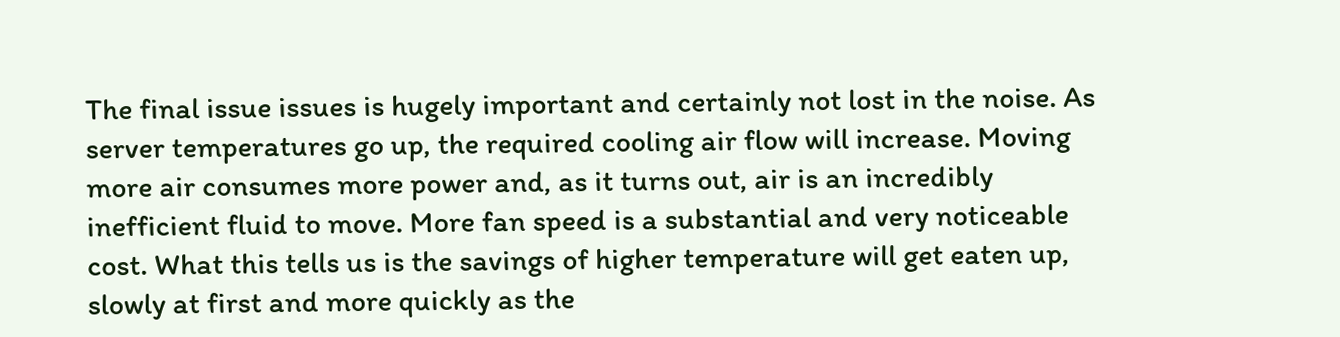The final issue issues is hugely important and certainly not lost in the noise. As server temperatures go up, the required cooling air flow will increase. Moving more air consumes more power and, as it turns out, air is an incredibly inefficient fluid to move. More fan speed is a substantial and very noticeable cost. What this tells us is the savings of higher temperature will get eaten up, slowly at first and more quickly as the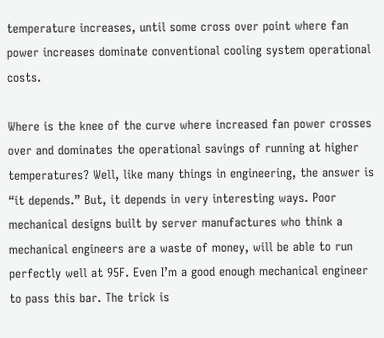temperature increases, until some cross over point where fan power increases dominate conventional cooling system operational costs.

Where is the knee of the curve where increased fan power crosses over and dominates the operational savings of running at higher temperatures? Well, like many things in engineering, the answer is “it depends.” But, it depends in very interesting ways. Poor mechanical designs built by server manufactures who think a mechanical engineers are a waste of money, will be able to run perfectly well at 95F. Even I’m a good enough mechanical engineer to pass this bar. The trick is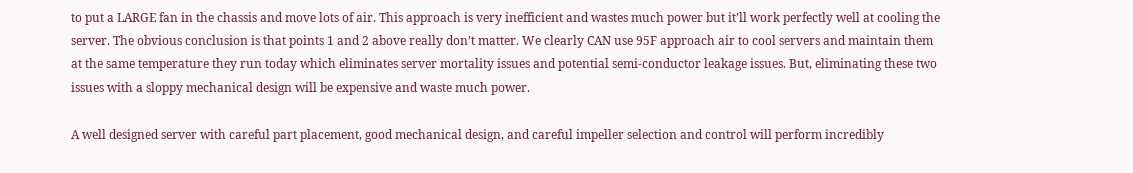to put a LARGE fan in the chassis and move lots of air. This approach is very inefficient and wastes much power but it’ll work perfectly well at cooling the server. The obvious conclusion is that points 1 and 2 above really don’t matter. We clearly CAN use 95F approach air to cool servers and maintain them at the same temperature they run today which eliminates server mortality issues and potential semi-conductor leakage issues. But, eliminating these two issues with a sloppy mechanical design will be expensive and waste much power.

A well designed server with careful part placement, good mechanical design, and careful impeller selection and control will perform incredibly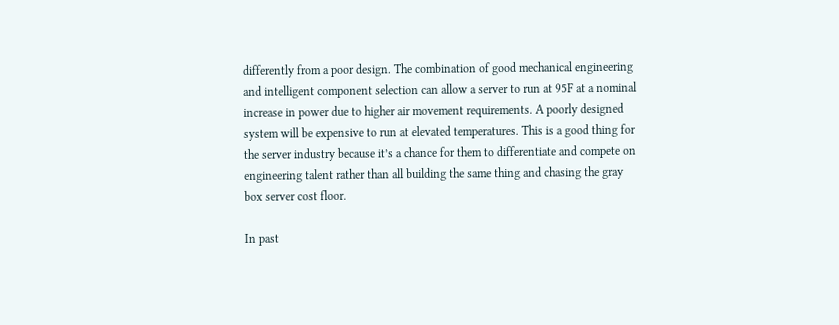differently from a poor design. The combination of good mechanical engineering and intelligent component selection can allow a server to run at 95F at a nominal increase in power due to higher air movement requirements. A poorly designed system will be expensive to run at elevated temperatures. This is a good thing for the server industry because it’s a chance for them to differentiate and compete on engineering talent rather than all building the same thing and chasing the gray box server cost floor.

In past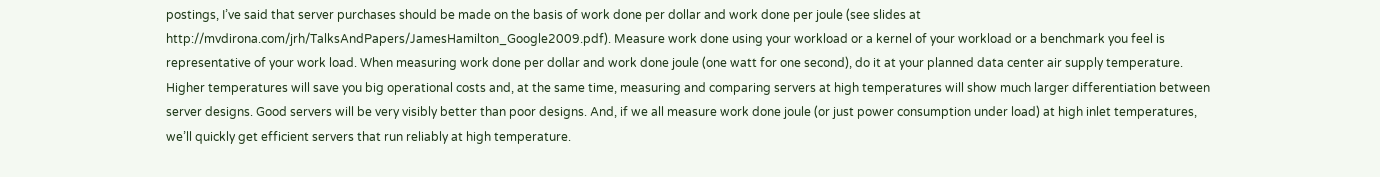postings, I’ve said that server purchases should be made on the basis of work done per dollar and work done per joule (see slides at http://mvdirona.com/jrh/TalksAndPapers/JamesHamilton_Google2009.pdf). Measure work done using your workload or a kernel of your workload or a benchmark you feel is representative of your work load. When measuring work done per dollar and work done joule (one watt for one second), do it at your planned data center air supply temperature. Higher temperatures will save you big operational costs and, at the same time, measuring and comparing servers at high temperatures will show much larger differentiation between server designs. Good servers will be very visibly better than poor designs. And, if we all measure work done joule (or just power consumption under load) at high inlet temperatures, we’ll quickly get efficient servers that run reliably at high temperature.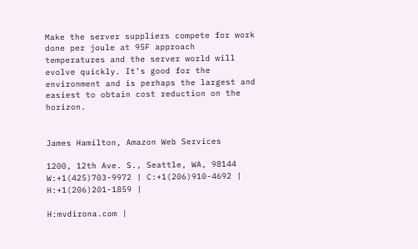Make the server suppliers compete for work done per joule at 95F approach temperatures and the server world will evolve quickly. It’s good for the environment and is perhaps the largest and easiest to obtain cost reduction on the horizon.


James Hamilton, Amazon Web Services

1200, 12th Ave. S., Seattle, WA, 98144
W:+1(425)703-9972 | C:+1(206)910-4692 | H:+1(206)201-1859 |

H:mvdirona.com |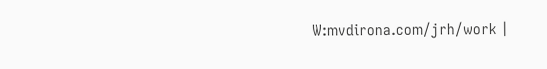W:mvdirona.com/jrh/work |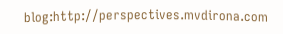blog:http://perspectives.mvdirona.com